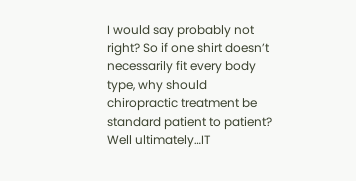I would say probably not right? So if one shirt doesn’t necessarily fit every body type, why should chiropractic treatment be standard patient to patient? Well ultimately…IT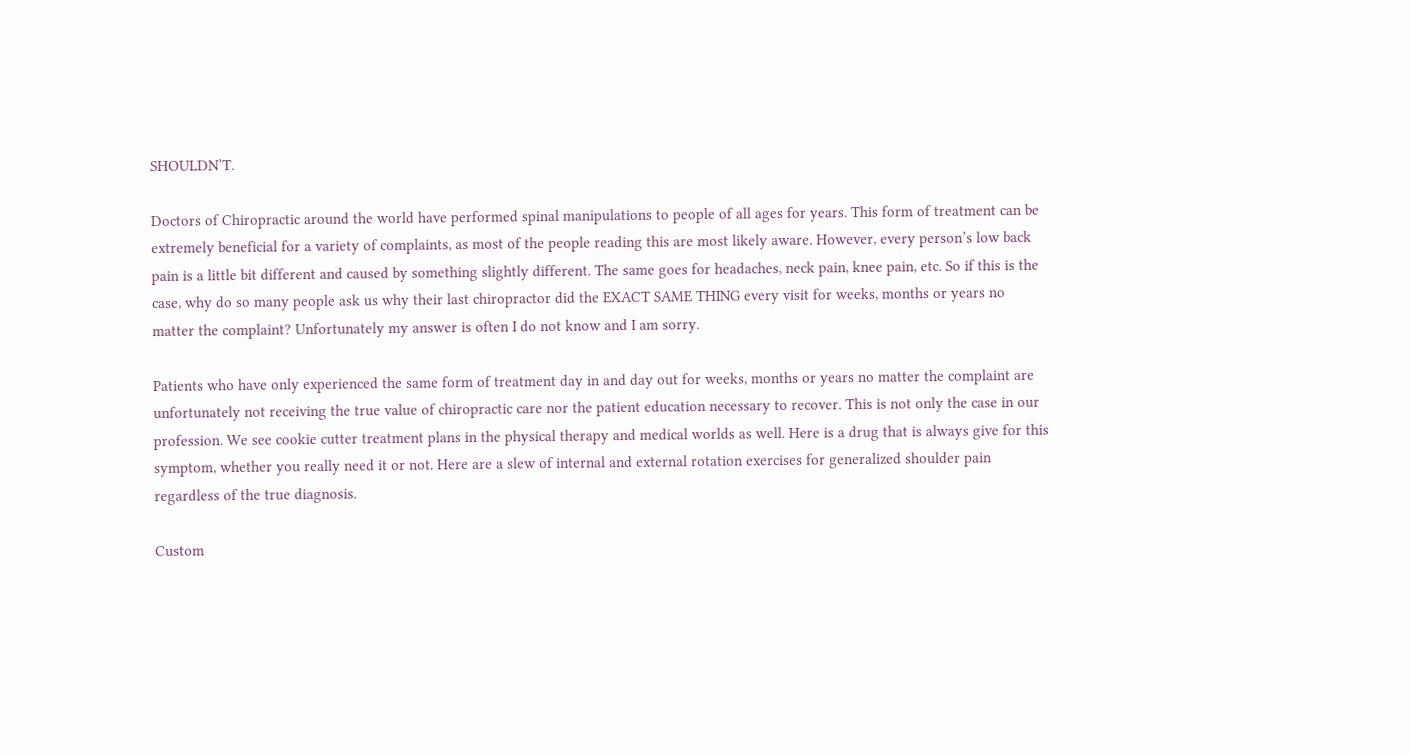SHOULDN’T.

Doctors of Chiropractic around the world have performed spinal manipulations to people of all ages for years. This form of treatment can be extremely beneficial for a variety of complaints, as most of the people reading this are most likely aware. However, every person’s low back pain is a little bit different and caused by something slightly different. The same goes for headaches, neck pain, knee pain, etc. So if this is the case, why do so many people ask us why their last chiropractor did the EXACT SAME THING every visit for weeks, months or years no matter the complaint? Unfortunately my answer is often I do not know and I am sorry.

Patients who have only experienced the same form of treatment day in and day out for weeks, months or years no matter the complaint are unfortunately not receiving the true value of chiropractic care nor the patient education necessary to recover. This is not only the case in our profession. We see cookie cutter treatment plans in the physical therapy and medical worlds as well. Here is a drug that is always give for this symptom, whether you really need it or not. Here are a slew of internal and external rotation exercises for generalized shoulder pain regardless of the true diagnosis.

Custom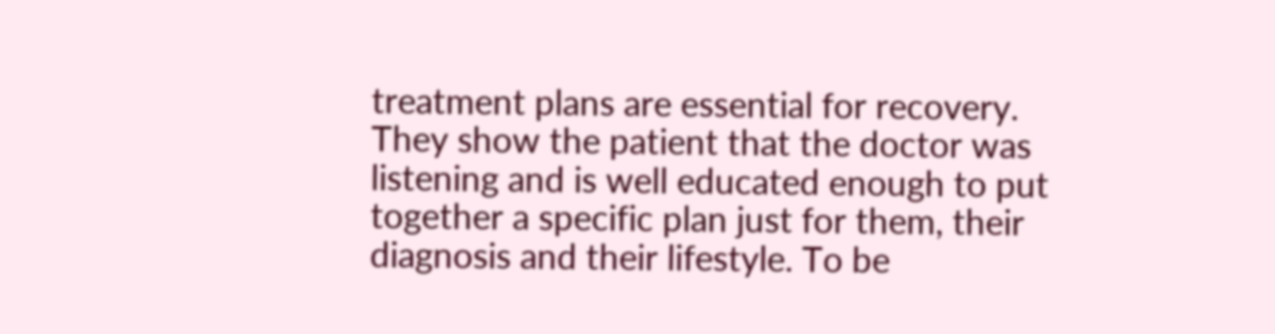treatment plans are essential for recovery. They show the patient that the doctor was listening and is well educated enough to put together a specific plan just for them, their diagnosis and their lifestyle. To be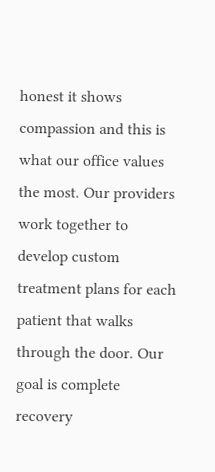honest it shows compassion and this is what our office values the most. Our providers work together to develop custom treatment plans for each patient that walks through the door. Our goal is complete recovery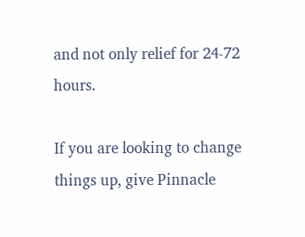and not only relief for 24-72 hours.

If you are looking to change things up, give Pinnacle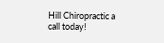Hill Chiropractic a call today!